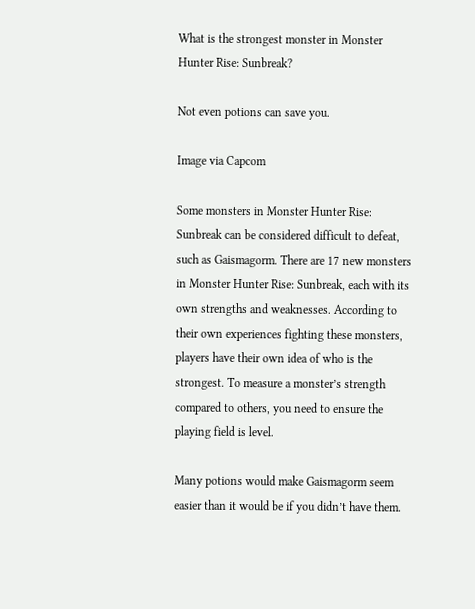What is the strongest monster in Monster Hunter Rise: Sunbreak?

Not even potions can save you.

Image via Capcom

Some monsters in Monster Hunter Rise: Sunbreak can be considered difficult to defeat, such as Gaismagorm. There are 17 new monsters in Monster Hunter Rise: Sunbreak, each with its own strengths and weaknesses. According to their own experiences fighting these monsters, players have their own idea of who is the strongest. To measure a monster’s strength compared to others, you need to ensure the playing field is level.

Many potions would make Gaismagorm seem easier than it would be if you didn’t have them.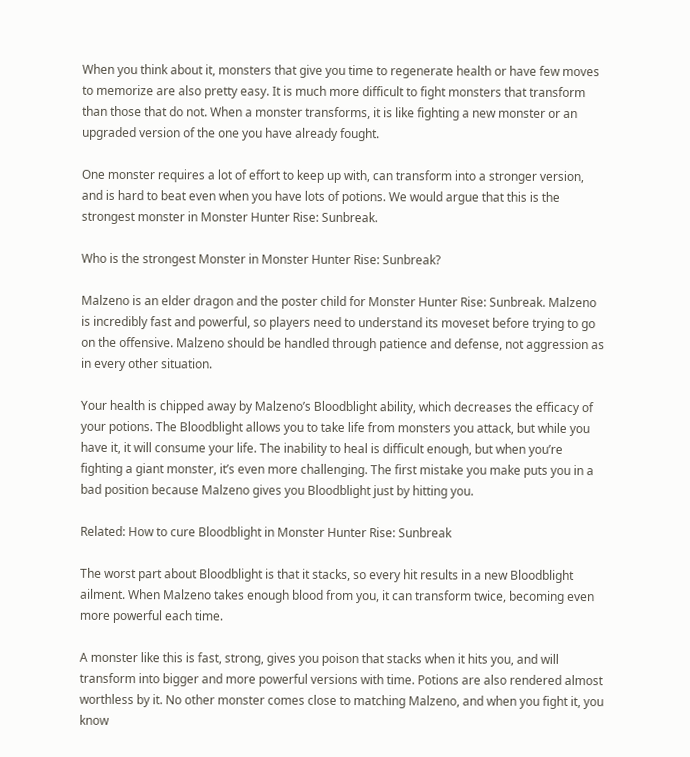When you think about it, monsters that give you time to regenerate health or have few moves to memorize are also pretty easy. It is much more difficult to fight monsters that transform than those that do not. When a monster transforms, it is like fighting a new monster or an upgraded version of the one you have already fought.

One monster requires a lot of effort to keep up with, can transform into a stronger version, and is hard to beat even when you have lots of potions. We would argue that this is the strongest monster in Monster Hunter Rise: Sunbreak.

Who is the strongest Monster in Monster Hunter Rise: Sunbreak?

Malzeno is an elder dragon and the poster child for Monster Hunter Rise: Sunbreak. Malzeno is incredibly fast and powerful, so players need to understand its moveset before trying to go on the offensive. Malzeno should be handled through patience and defense, not aggression as in every other situation.

Your health is chipped away by Malzeno’s Bloodblight ability, which decreases the efficacy of your potions. The Bloodblight allows you to take life from monsters you attack, but while you have it, it will consume your life. The inability to heal is difficult enough, but when you’re fighting a giant monster, it’s even more challenging. The first mistake you make puts you in a bad position because Malzeno gives you Bloodblight just by hitting you.

Related: How to cure Bloodblight in Monster Hunter Rise: Sunbreak

The worst part about Bloodblight is that it stacks, so every hit results in a new Bloodblight ailment. When Malzeno takes enough blood from you, it can transform twice, becoming even more powerful each time.

A monster like this is fast, strong, gives you poison that stacks when it hits you, and will transform into bigger and more powerful versions with time. Potions are also rendered almost worthless by it. No other monster comes close to matching Malzeno, and when you fight it, you know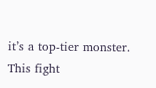it’s a top-tier monster. This fight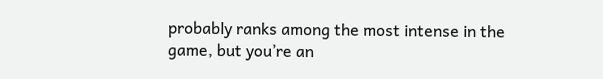probably ranks among the most intense in the game, but you’re an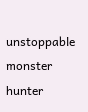unstoppable monster hunter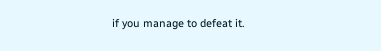if you manage to defeat it.